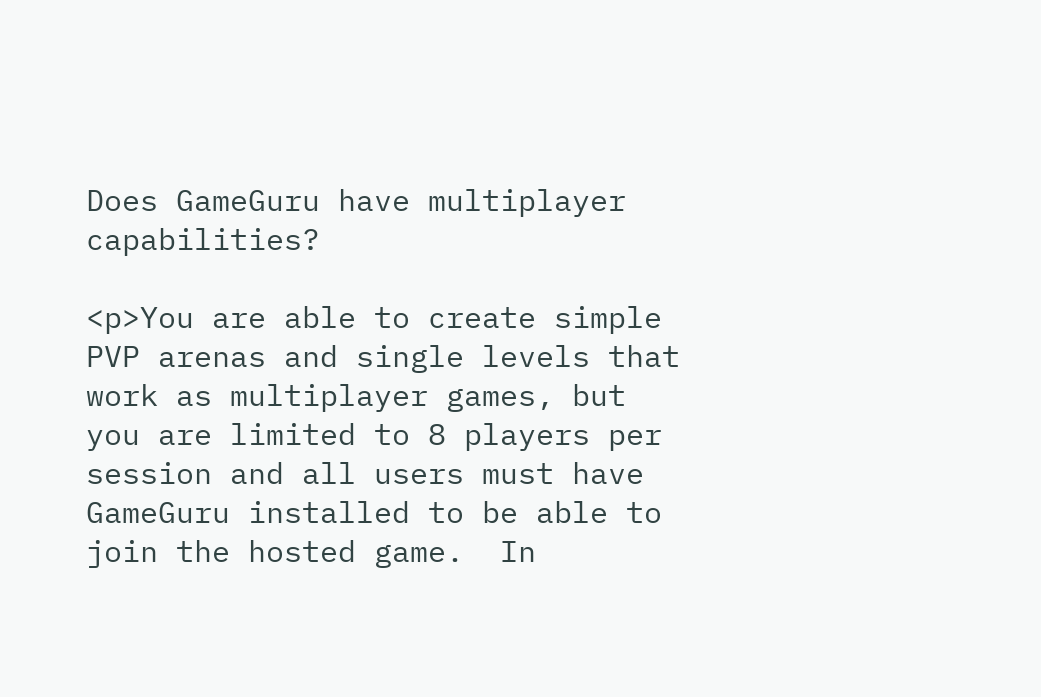Does GameGuru have multiplayer capabilities?

<p>You are able to create simple PVP arenas and single levels that work as multiplayer games, but you are limited to 8 players per session and all users must have GameGuru installed to be able to join the hosted game.  In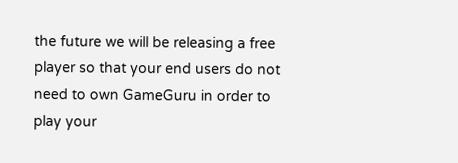the future we will be releasing a free player so that your end users do not need to own GameGuru in order to play your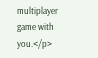multiplayer game with you.</p>